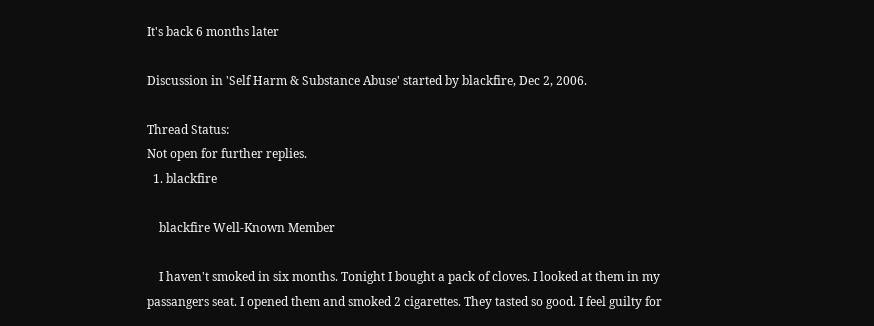It's back 6 months later

Discussion in 'Self Harm & Substance Abuse' started by blackfire, Dec 2, 2006.

Thread Status:
Not open for further replies.
  1. blackfire

    blackfire Well-Known Member

    I haven't smoked in six months. Tonight I bought a pack of cloves. I looked at them in my passangers seat. I opened them and smoked 2 cigarettes. They tasted so good. I feel guilty for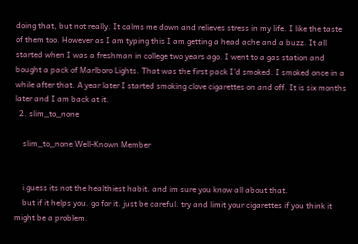doing that, but not really. It calms me down and relieves stress in my life. I like the taste of them too. However as I am typing this I am getting a head ache and a buzz. It all started when I was a freshman in college two years ago. I went to a gas station and bought a pack of Marlboro Lights. That was the first pack I'd smoked. I smoked once in a while after that. A year later I started smoking clove cigarettes on and off. It is six months later and I am back at it.
  2. slim_to_none

    slim_to_none Well-Known Member


    i guess its not the healthiest habit. and im sure you know all about that.
    but if it helps you. go for it. just be careful. try and limit your cigarettes if you think it might be a problem.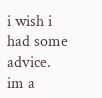i wish i had some advice. im a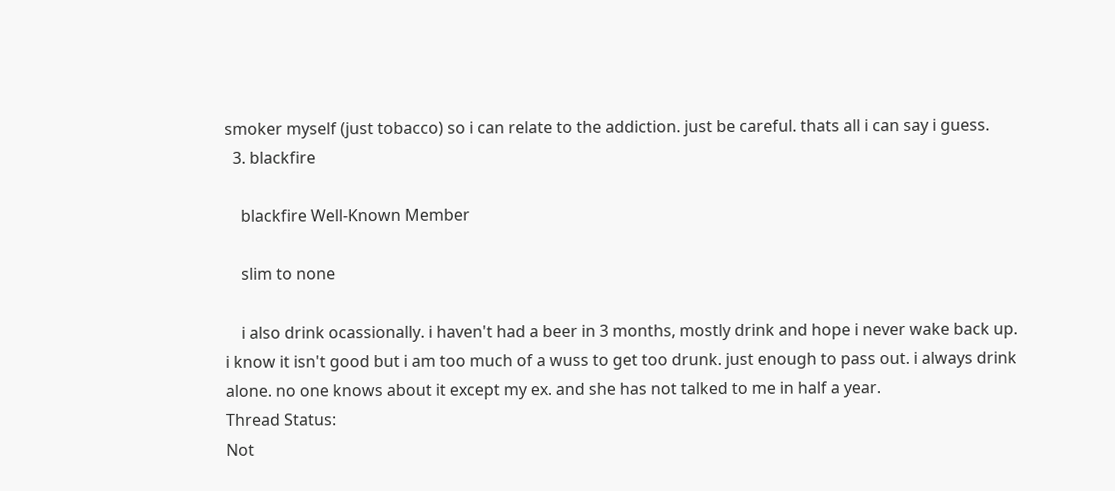smoker myself (just tobacco) so i can relate to the addiction. just be careful. thats all i can say i guess.
  3. blackfire

    blackfire Well-Known Member

    slim to none

    i also drink ocassionally. i haven't had a beer in 3 months, mostly drink and hope i never wake back up. i know it isn't good but i am too much of a wuss to get too drunk. just enough to pass out. i always drink alone. no one knows about it except my ex. and she has not talked to me in half a year.
Thread Status:
Not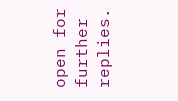open for further replies.